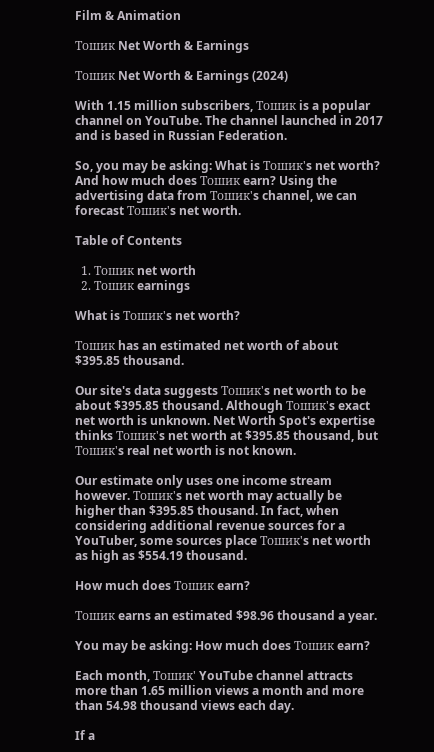Film & Animation

Тошик Net Worth & Earnings

Тошик Net Worth & Earnings (2024)

With 1.15 million subscribers, Тошик is a popular channel on YouTube. The channel launched in 2017 and is based in Russian Federation.

So, you may be asking: What is Тошик's net worth? And how much does Тошик earn? Using the advertising data from Тошик's channel, we can forecast Тошик's net worth.

Table of Contents

  1. Тошик net worth
  2. Тошик earnings

What is Тошик's net worth?

Тошик has an estimated net worth of about $395.85 thousand.

Our site's data suggests Тошик's net worth to be about $395.85 thousand. Although Тошик's exact net worth is unknown. Net Worth Spot's expertise thinks Тошик's net worth at $395.85 thousand, but Тошик's real net worth is not known.

Our estimate only uses one income stream however. Тошик's net worth may actually be higher than $395.85 thousand. In fact, when considering additional revenue sources for a YouTuber, some sources place Тошик's net worth as high as $554.19 thousand.

How much does Тошик earn?

Тошик earns an estimated $98.96 thousand a year.

You may be asking: How much does Тошик earn?

Each month, Тошик' YouTube channel attracts more than 1.65 million views a month and more than 54.98 thousand views each day.

If a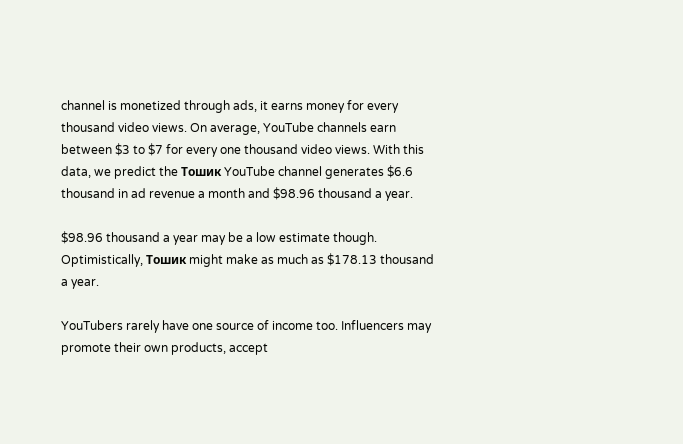channel is monetized through ads, it earns money for every thousand video views. On average, YouTube channels earn between $3 to $7 for every one thousand video views. With this data, we predict the Тошик YouTube channel generates $6.6 thousand in ad revenue a month and $98.96 thousand a year.

$98.96 thousand a year may be a low estimate though. Optimistically, Тошик might make as much as $178.13 thousand a year.

YouTubers rarely have one source of income too. Influencers may promote their own products, accept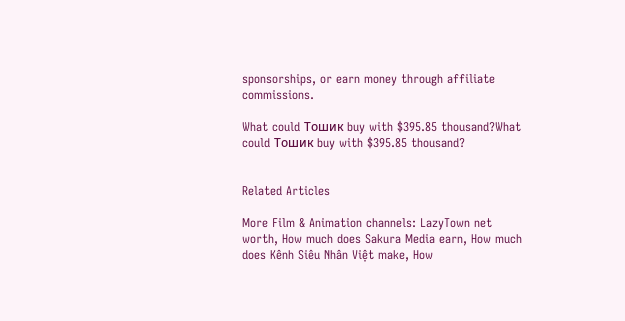sponsorships, or earn money through affiliate commissions.

What could Тошик buy with $395.85 thousand?What could Тошик buy with $395.85 thousand?


Related Articles

More Film & Animation channels: LazyTown net worth, How much does Sakura Media earn, How much does Kênh Siêu Nhân Việt make, How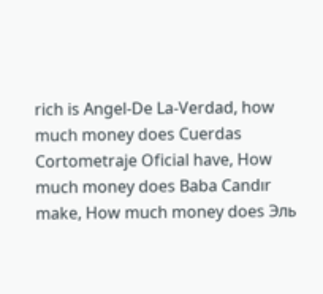rich is Angel-De La-Verdad, how much money does Cuerdas Cortometraje Oficial have, How much money does Baba Candır make, How much money does Эль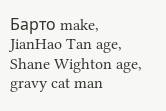Барто make, JianHao Tan age, Shane Wighton age, gravy cat man